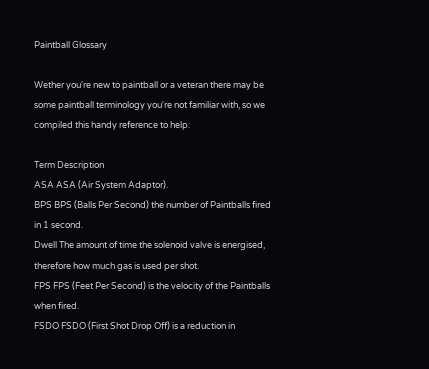Paintball Glossary

Wether you're new to paintball or a veteran there may be some paintball terminology you're not familiar with, so we compiled this handy reference to help:

Term Description
ASA ASA (Air System Adaptor).
BPS BPS (Balls Per Second) the number of Paintballs fired in 1 second.
Dwell The amount of time the solenoid valve is energised, therefore how much gas is used per shot.
FPS FPS (Feet Per Second) is the velocity of the Paintballs when fired.
FSDO FSDO (First Shot Drop Off) is a reduction in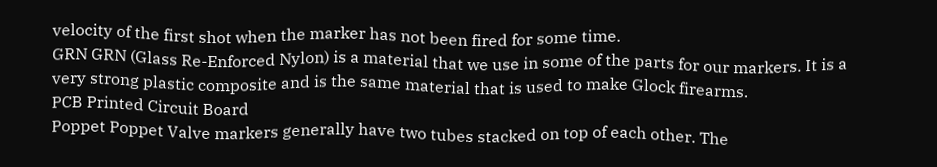velocity of the first shot when the marker has not been fired for some time.
GRN GRN (Glass Re-Enforced Nylon) is a material that we use in some of the parts for our markers. It is a very strong plastic composite and is the same material that is used to make Glock firearms.
PCB Printed Circuit Board
Poppet Poppet Valve markers generally have two tubes stacked on top of each other. The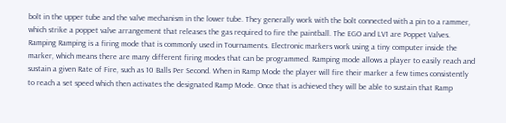bolt in the upper tube and the valve mechanism in the lower tube. They generally work with the bolt connected with a pin to a rammer, which strike a poppet valve arrangement that releases the gas required to fire the paintball. The EGO and LV1 are Poppet Valves.
Ramping Ramping is a firing mode that is commonly used in Tournaments. Electronic markers work using a tiny computer inside the marker, which means there are many different firing modes that can be programmed. Ramping mode allows a player to easily reach and sustain a given Rate of Fire, such as 10 Balls Per Second. When in Ramp Mode the player will fire their marker a few times consistently to reach a set speed which then activates the designated Ramp Mode. Once that is achieved they will be able to sustain that Ramp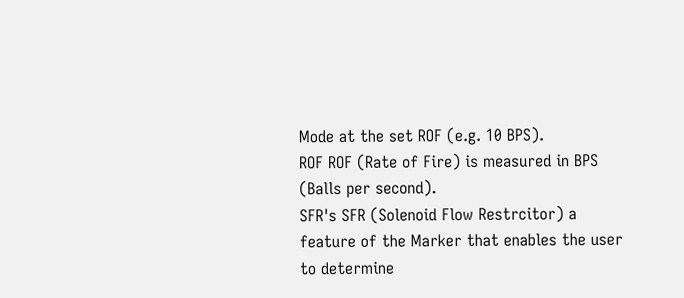Mode at the set ROF (e.g. 10 BPS).
ROF ROF (Rate of Fire) is measured in BPS (Balls per second).
SFR's SFR (Solenoid Flow Restrcitor) a feature of the Marker that enables the user to determine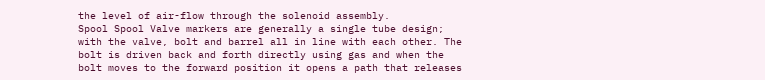the level of air-flow through the solenoid assembly.
Spool Spool Valve markers are generally a single tube design; with the valve, bolt and barrel all in line with each other. The bolt is driven back and forth directly using gas and when the bolt moves to the forward position it opens a path that releases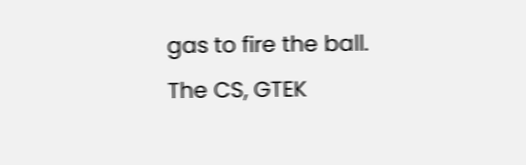gas to fire the ball. The CS, GTEK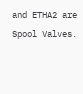and ETHA2 are Spool Valves.